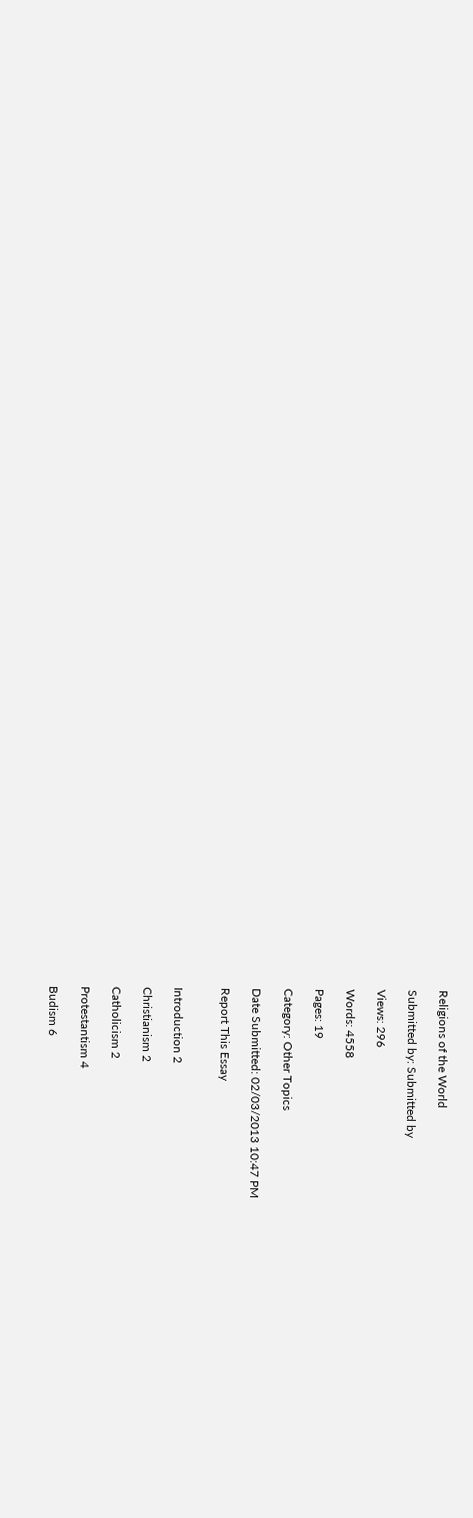Religions of the World

Submitted by: Submitted by

Views: 296

Words: 4558

Pages: 19

Category: Other Topics

Date Submitted: 02/03/2013 10:47 PM

Report This Essay


Introduction 2

Christianism 2

Catholicism 2

Protestantism 4

Budism 6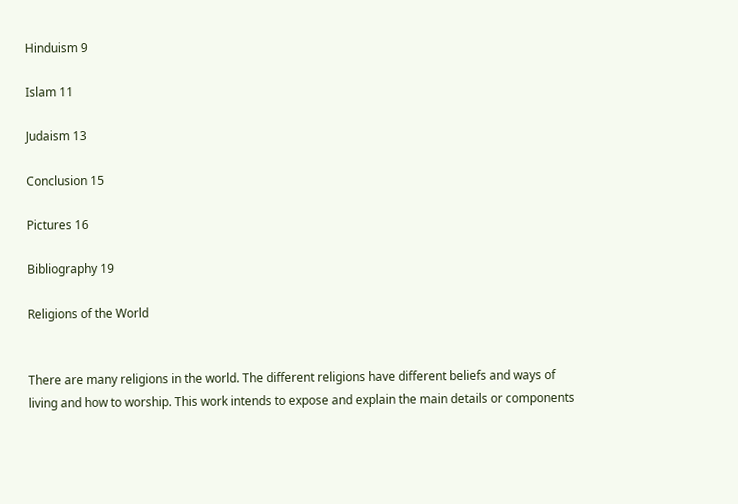Hinduism 9

Islam 11

Judaism 13

Conclusion 15

Pictures 16

Bibliography 19

Religions of the World


There are many religions in the world. The different religions have different beliefs and ways of living and how to worship. This work intends to expose and explain the main details or components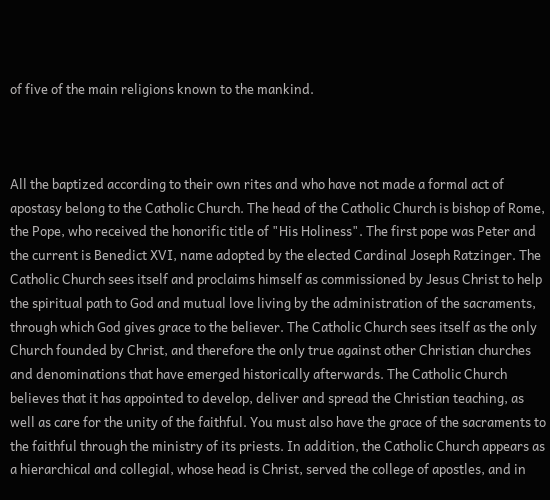of five of the main religions known to the mankind.



All the baptized according to their own rites and who have not made a formal act of apostasy belong to the Catholic Church. The head of the Catholic Church is bishop of Rome, the Pope, who received the honorific title of "His Holiness". The first pope was Peter and the current is Benedict XVI, name adopted by the elected Cardinal Joseph Ratzinger. The Catholic Church sees itself and proclaims himself as commissioned by Jesus Christ to help the spiritual path to God and mutual love living by the administration of the sacraments, through which God gives grace to the believer. The Catholic Church sees itself as the only Church founded by Christ, and therefore the only true against other Christian churches and denominations that have emerged historically afterwards. The Catholic Church believes that it has appointed to develop, deliver and spread the Christian teaching, as well as care for the unity of the faithful. You must also have the grace of the sacraments to the faithful through the ministry of its priests. In addition, the Catholic Church appears as a hierarchical and collegial, whose head is Christ, served the college of apostles, and in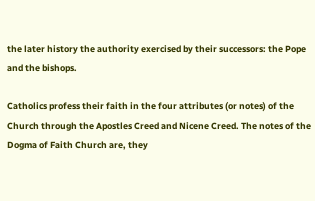the later history the authority exercised by their successors: the Pope and the bishops.

Catholics profess their faith in the four attributes (or notes) of the Church through the Apostles Creed and Nicene Creed. The notes of the Dogma of Faith Church are, they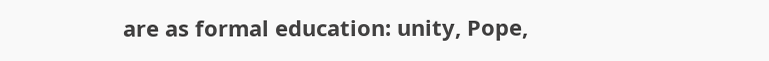are as formal education: unity, Pope,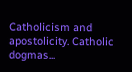Catholicism and apostolicity. Catholic dogmas...